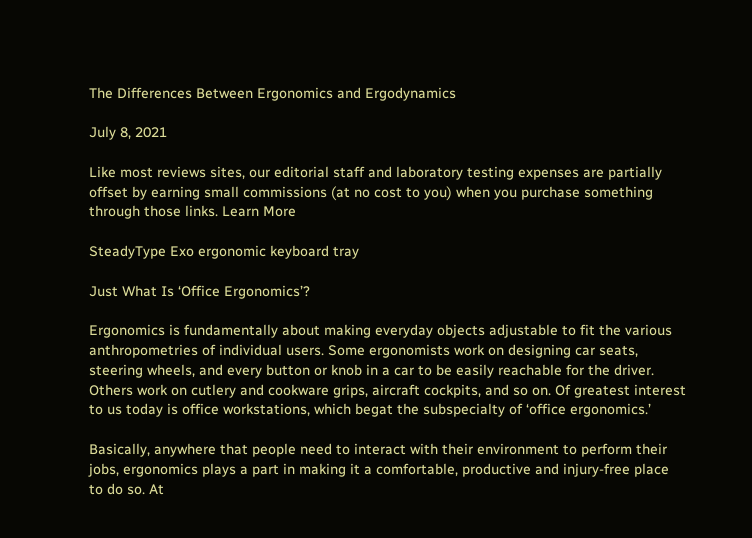The Differences Between Ergonomics and Ergodynamics

July 8, 2021

Like most reviews sites, our editorial staff and laboratory testing expenses are partially offset by earning small commissions (at no cost to you) when you purchase something through those links. Learn More

SteadyType Exo ergonomic keyboard tray

Just What Is ‘Office Ergonomics’?

Ergonomics is fundamentally about making everyday objects adjustable to fit the various anthropometries of individual users. Some ergonomists work on designing car seats, steering wheels, and every button or knob in a car to be easily reachable for the driver. Others work on cutlery and cookware grips, aircraft cockpits, and so on. Of greatest interest to us today is office workstations, which begat the subspecialty of ‘office ergonomics.’

Basically, anywhere that people need to interact with their environment to perform their jobs, ergonomics plays a part in making it a comfortable, productive and injury-free place to do so. At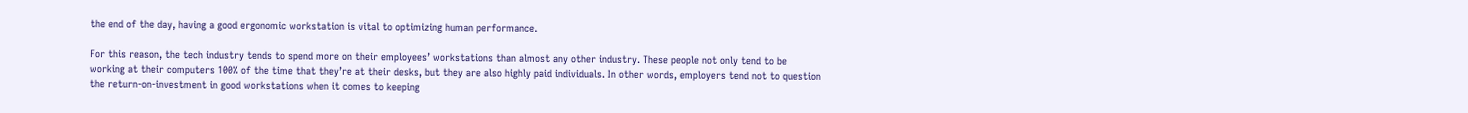the end of the day, having a good ergonomic workstation is vital to optimizing human performance.

For this reason, the tech industry tends to spend more on their employees’ workstations than almost any other industry. These people not only tend to be working at their computers 100% of the time that they’re at their desks, but they are also highly paid individuals. In other words, employers tend not to question the return-on-investment in good workstations when it comes to keeping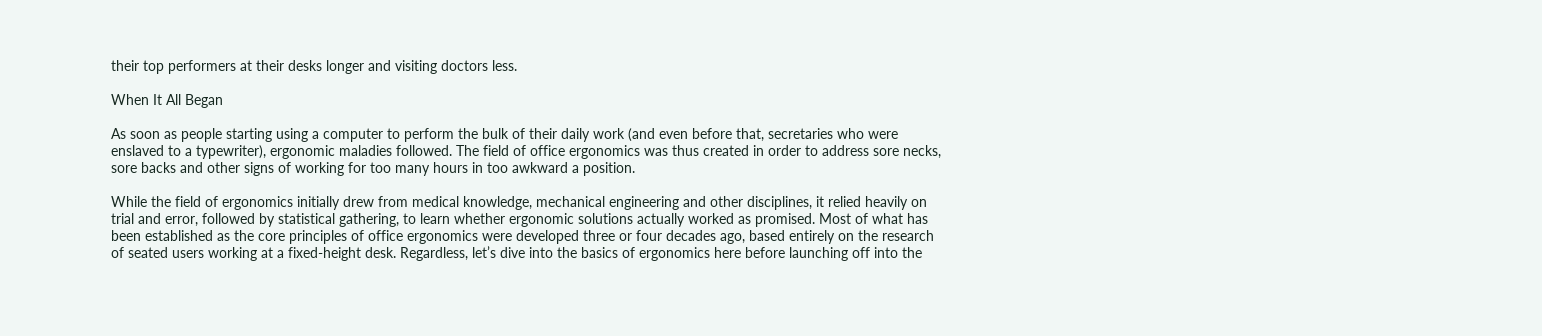their top performers at their desks longer and visiting doctors less.

When It All Began

As soon as people starting using a computer to perform the bulk of their daily work (and even before that, secretaries who were enslaved to a typewriter), ergonomic maladies followed. The field of office ergonomics was thus created in order to address sore necks, sore backs and other signs of working for too many hours in too awkward a position.

While the field of ergonomics initially drew from medical knowledge, mechanical engineering and other disciplines, it relied heavily on trial and error, followed by statistical gathering, to learn whether ergonomic solutions actually worked as promised. Most of what has been established as the core principles of office ergonomics were developed three or four decades ago, based entirely on the research of seated users working at a fixed-height desk. Regardless, let’s dive into the basics of ergonomics here before launching off into the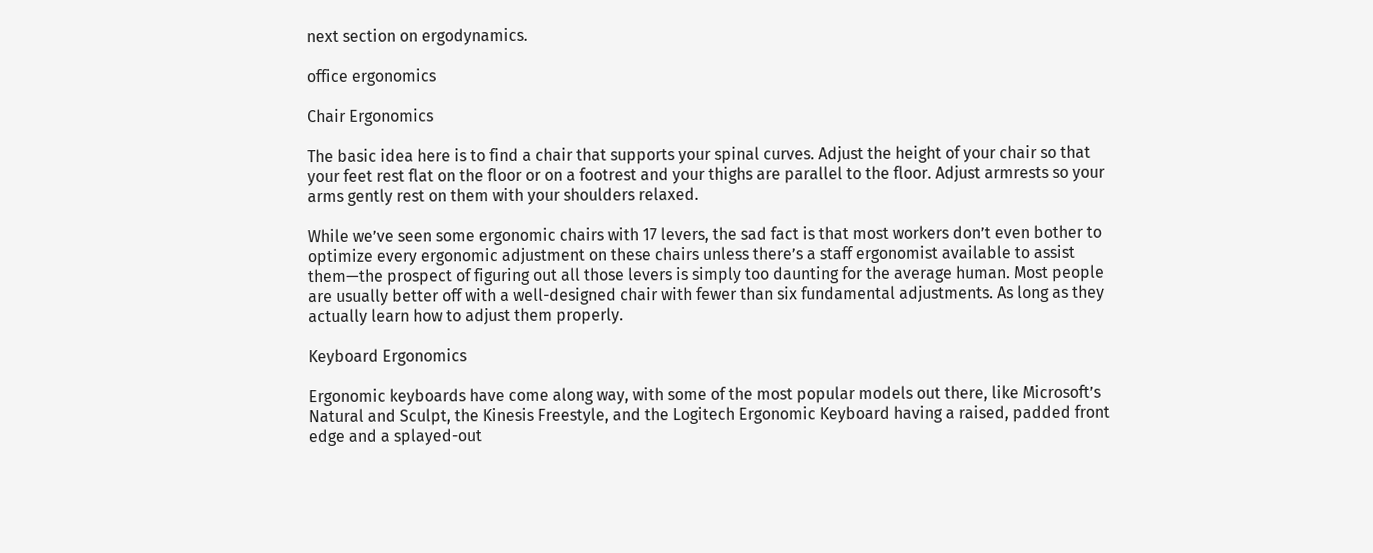next section on ergodynamics.

office ergonomics

Chair Ergonomics

The basic idea here is to find a chair that supports your spinal curves. Adjust the height of your chair so that your feet rest flat on the floor or on a footrest and your thighs are parallel to the floor. Adjust armrests so your arms gently rest on them with your shoulders relaxed.

While we’ve seen some ergonomic chairs with 17 levers, the sad fact is that most workers don’t even bother to optimize every ergonomic adjustment on these chairs unless there’s a staff ergonomist available to assist them—the prospect of figuring out all those levers is simply too daunting for the average human. Most people are usually better off with a well-designed chair with fewer than six fundamental adjustments. As long as they actually learn how to adjust them properly.

Keyboard Ergonomics

Ergonomic keyboards have come along way, with some of the most popular models out there, like Microsoft’s Natural and Sculpt, the Kinesis Freestyle, and the Logitech Ergonomic Keyboard having a raised, padded front edge and a splayed-out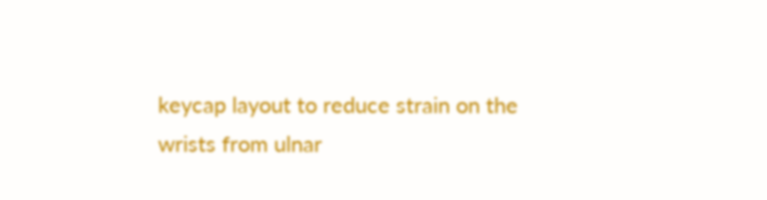keycap layout to reduce strain on the wrists from ulnar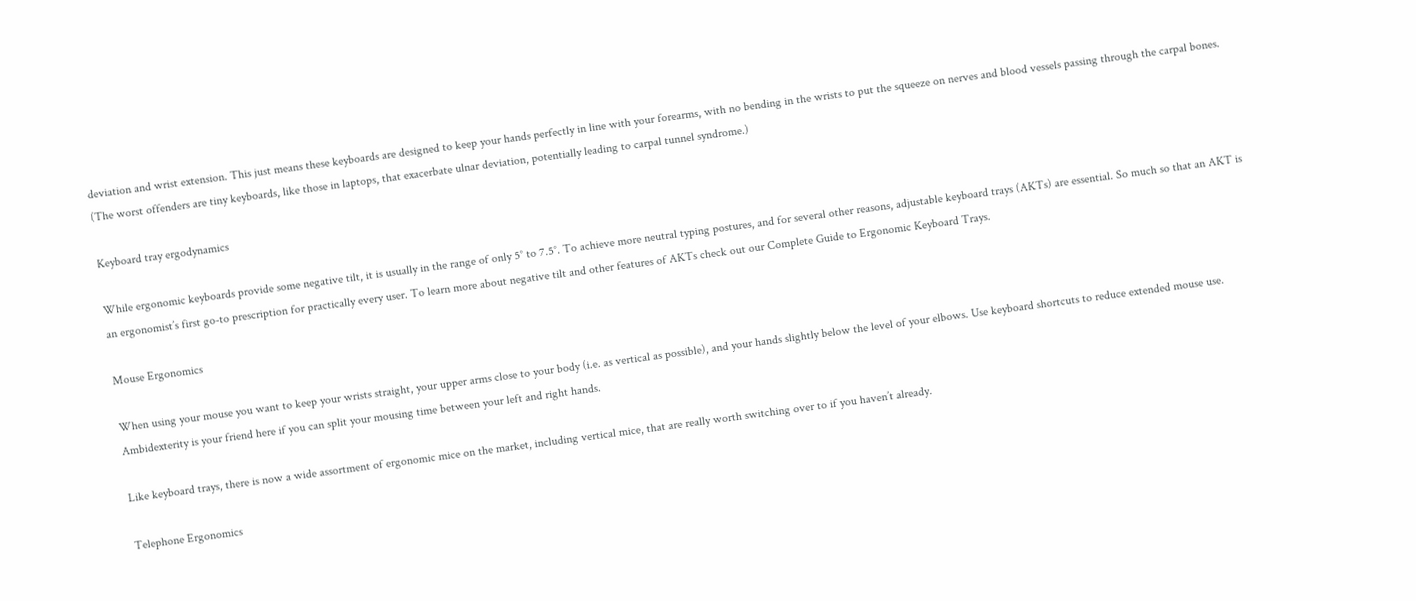deviation and wrist extension. This just means these keyboards are designed to keep your hands perfectly in line with your forearms, with no bending in the wrists to put the squeeze on nerves and blood vessels passing through the carpal bones. (The worst offenders are tiny keyboards, like those in laptops, that exacerbate ulnar deviation, potentially leading to carpal tunnel syndrome.)

Keyboard tray ergodynamics

While ergonomic keyboards provide some negative tilt, it is usually in the range of only 5° to 7.5°. To achieve more neutral typing postures, and for several other reasons, adjustable keyboard trays (AKTs) are essential. So much so that an AKT is an ergonomist’s first go-to prescription for practically every user. To learn more about negative tilt and other features of AKTs check out our Complete Guide to Ergonomic Keyboard Trays.

Mouse Ergonomics

When using your mouse you want to keep your wrists straight, your upper arms close to your body (i.e. as vertical as possible), and your hands slightly below the level of your elbows. Use keyboard shortcuts to reduce extended mouse use. Ambidexterity is your friend here if you can split your mousing time between your left and right hands.

Like keyboard trays, there is now a wide assortment of ergonomic mice on the market, including vertical mice, that are really worth switching over to if you haven’t already.

Telephone Ergonomics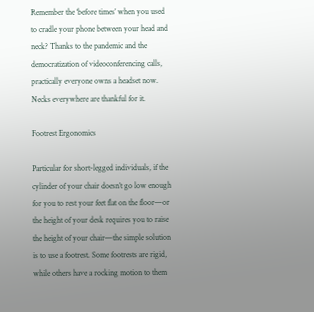Remember the ‘before times’ when you used to cradle your phone between your head and neck? Thanks to the pandemic and the democratization of videoconferencing calls, practically everyone owns a headset now. Necks everywhere are thankful for it.

Footrest Ergonomics

Particular for short-legged individuals, if the cylinder of your chair doesn’t go low enough for you to rest your feet flat on the floor—or the height of your desk requires you to raise the height of your chair—the simple solution is to use a footrest. Some footrests are rigid, while others have a rocking motion to them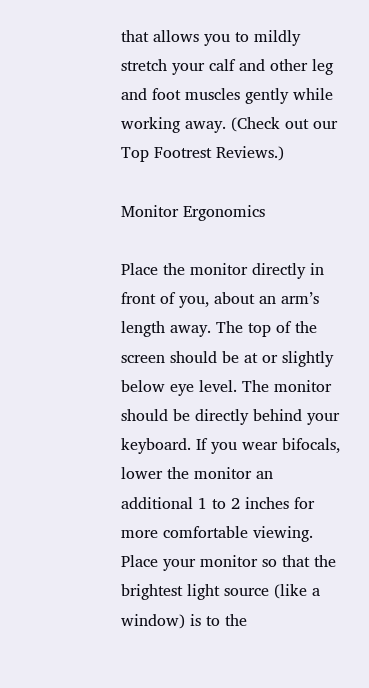that allows you to mildly stretch your calf and other leg and foot muscles gently while working away. (Check out our Top Footrest Reviews.)

Monitor Ergonomics

Place the monitor directly in front of you, about an arm’s length away. The top of the screen should be at or slightly below eye level. The monitor should be directly behind your keyboard. If you wear bifocals, lower the monitor an additional 1 to 2 inches for more comfortable viewing. Place your monitor so that the brightest light source (like a window) is to the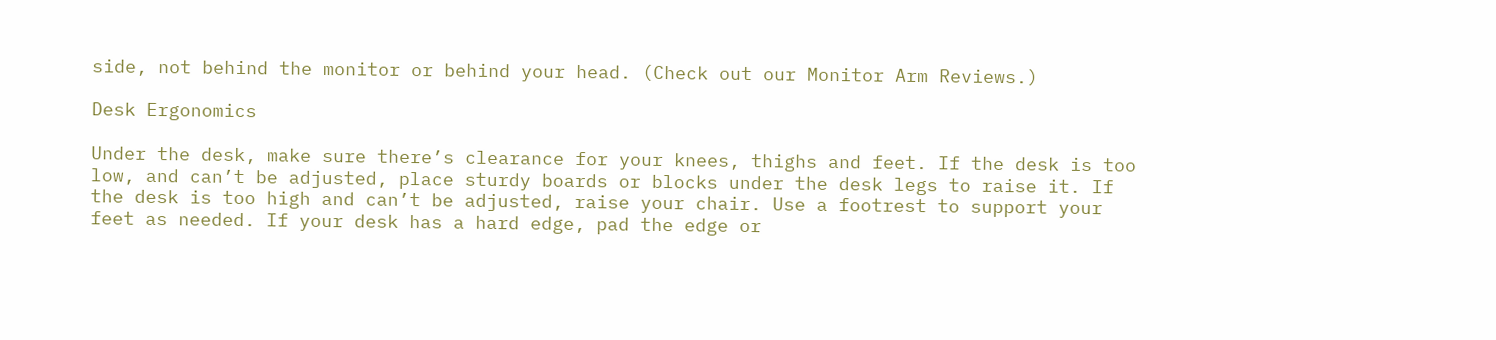side, not behind the monitor or behind your head. (Check out our Monitor Arm Reviews.)

Desk Ergonomics

Under the desk, make sure there’s clearance for your knees, thighs and feet. If the desk is too low, and can’t be adjusted, place sturdy boards or blocks under the desk legs to raise it. If the desk is too high and can’t be adjusted, raise your chair. Use a footrest to support your feet as needed. If your desk has a hard edge, pad the edge or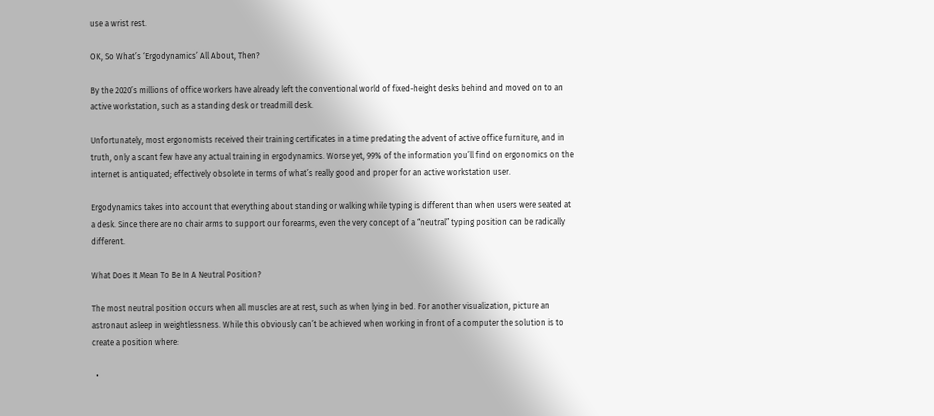use a wrist rest.

OK, So What’s ‘Ergodynamics’ All About, Then?

By the 2020’s millions of office workers have already left the conventional world of fixed-height desks behind and moved on to an active workstation, such as a standing desk or treadmill desk.

Unfortunately, most ergonomists received their training certificates in a time predating the advent of active office furniture, and in truth, only a scant few have any actual training in ergodynamics. Worse yet, 99% of the information you’ll find on ergonomics on the internet is antiquated; effectively obsolete in terms of what’s really good and proper for an active workstation user.

Ergodynamics takes into account that everything about standing or walking while typing is different than when users were seated at a desk. Since there are no chair arms to support our forearms, even the very concept of a “neutral” typing position can be radically different.

What Does It Mean To Be In A Neutral Position?

The most neutral position occurs when all muscles are at rest, such as when lying in bed. For another visualization, picture an astronaut asleep in weightlessness. While this obviously can’t be achieved when working in front of a computer the solution is to create a position where:

  •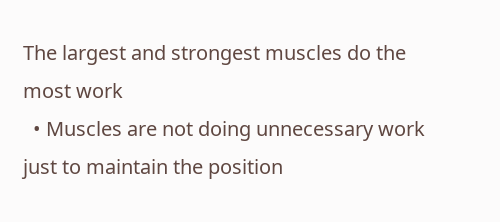The largest and strongest muscles do the most work
  • Muscles are not doing unnecessary work just to maintain the position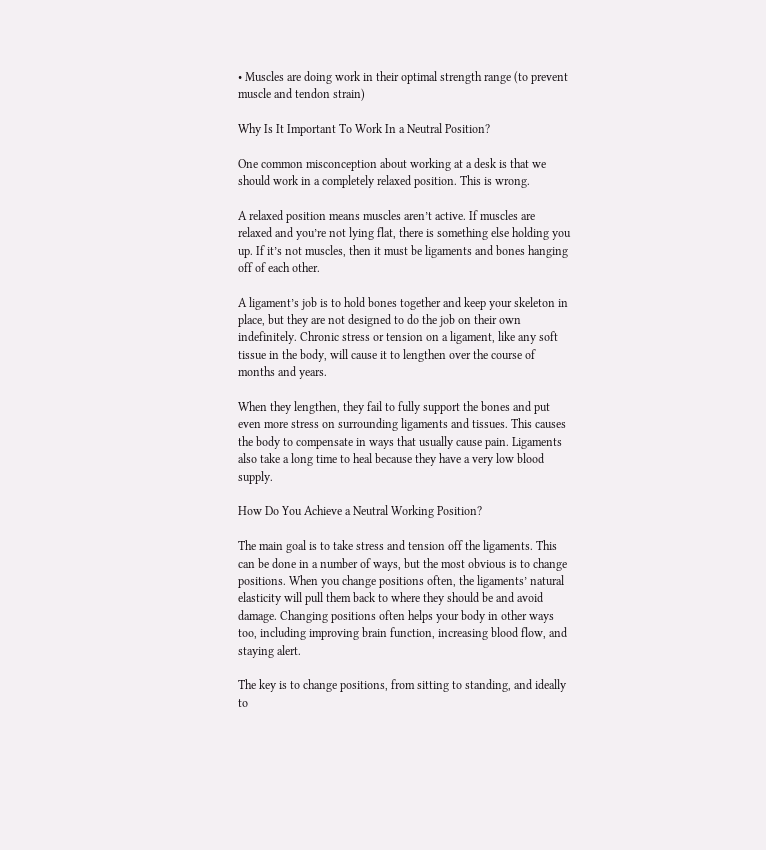• Muscles are doing work in their optimal strength range (to prevent muscle and tendon strain)

Why Is It Important To Work In a Neutral Position?

One common misconception about working at a desk is that we should work in a completely relaxed position. This is wrong.

A relaxed position means muscles aren’t active. If muscles are relaxed and you’re not lying flat, there is something else holding you up. If it’s not muscles, then it must be ligaments and bones hanging off of each other.

A ligament’s job is to hold bones together and keep your skeleton in place, but they are not designed to do the job on their own indefinitely. Chronic stress or tension on a ligament, like any soft tissue in the body, will cause it to lengthen over the course of months and years.

When they lengthen, they fail to fully support the bones and put even more stress on surrounding ligaments and tissues. This causes the body to compensate in ways that usually cause pain. Ligaments also take a long time to heal because they have a very low blood supply.

How Do You Achieve a Neutral Working Position?

The main goal is to take stress and tension off the ligaments. This can be done in a number of ways, but the most obvious is to change positions. When you change positions often, the ligaments’ natural elasticity will pull them back to where they should be and avoid damage. Changing positions often helps your body in other ways too, including improving brain function, increasing blood flow, and staying alert.

The key is to change positions, from sitting to standing, and ideally to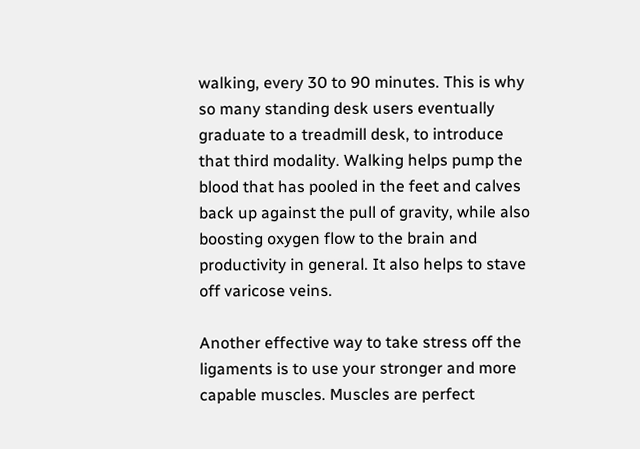walking, every 30 to 90 minutes. This is why so many standing desk users eventually graduate to a treadmill desk, to introduce that third modality. Walking helps pump the blood that has pooled in the feet and calves back up against the pull of gravity, while also boosting oxygen flow to the brain and productivity in general. It also helps to stave off varicose veins.

Another effective way to take stress off the ligaments is to use your stronger and more capable muscles. Muscles are perfect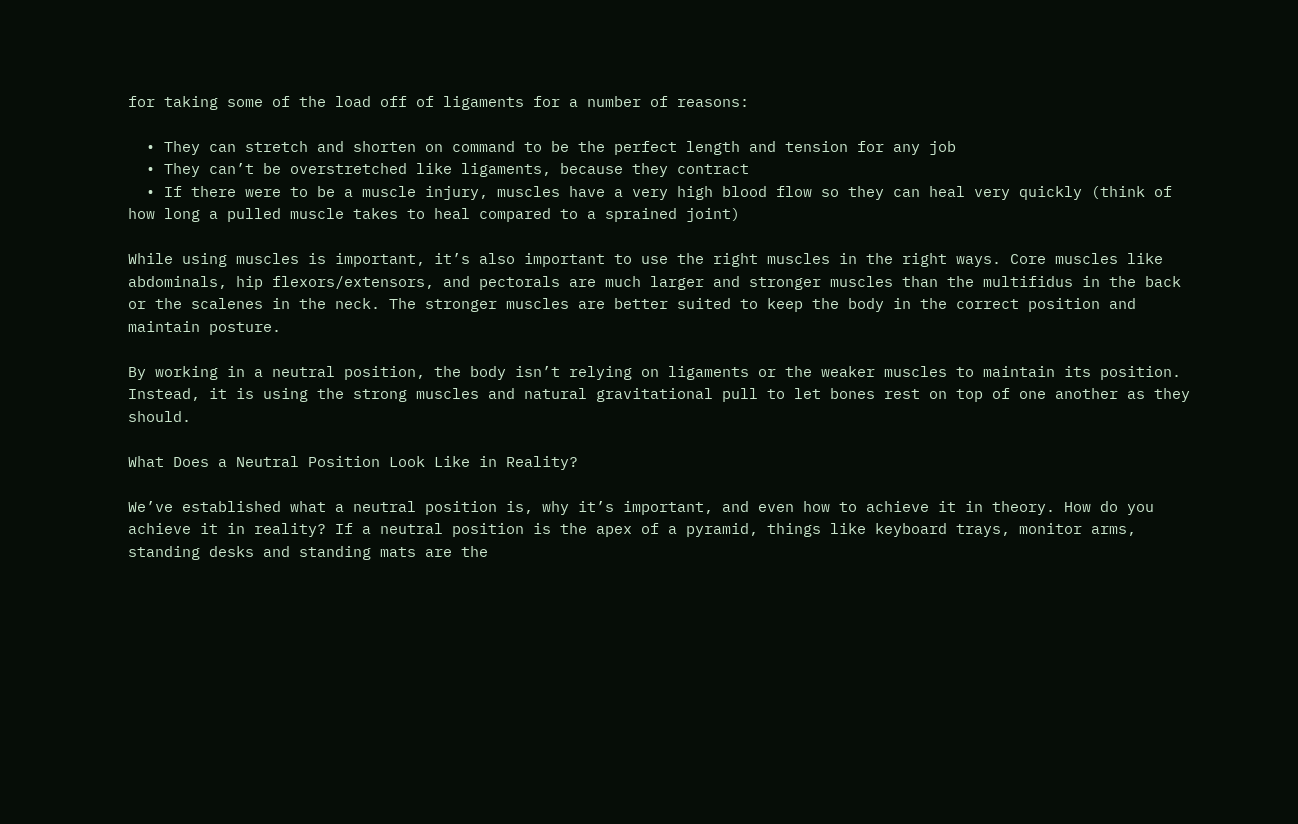for taking some of the load off of ligaments for a number of reasons:

  • They can stretch and shorten on command to be the perfect length and tension for any job
  • They can’t be overstretched like ligaments, because they contract
  • If there were to be a muscle injury, muscles have a very high blood flow so they can heal very quickly (think of how long a pulled muscle takes to heal compared to a sprained joint)

While using muscles is important, it’s also important to use the right muscles in the right ways. Core muscles like abdominals, hip flexors/extensors, and pectorals are much larger and stronger muscles than the multifidus in the back or the scalenes in the neck. The stronger muscles are better suited to keep the body in the correct position and maintain posture.

By working in a neutral position, the body isn’t relying on ligaments or the weaker muscles to maintain its position. Instead, it is using the strong muscles and natural gravitational pull to let bones rest on top of one another as they should.

What Does a Neutral Position Look Like in Reality?

We’ve established what a neutral position is, why it’s important, and even how to achieve it in theory. How do you achieve it in reality? If a neutral position is the apex of a pyramid, things like keyboard trays, monitor arms, standing desks and standing mats are the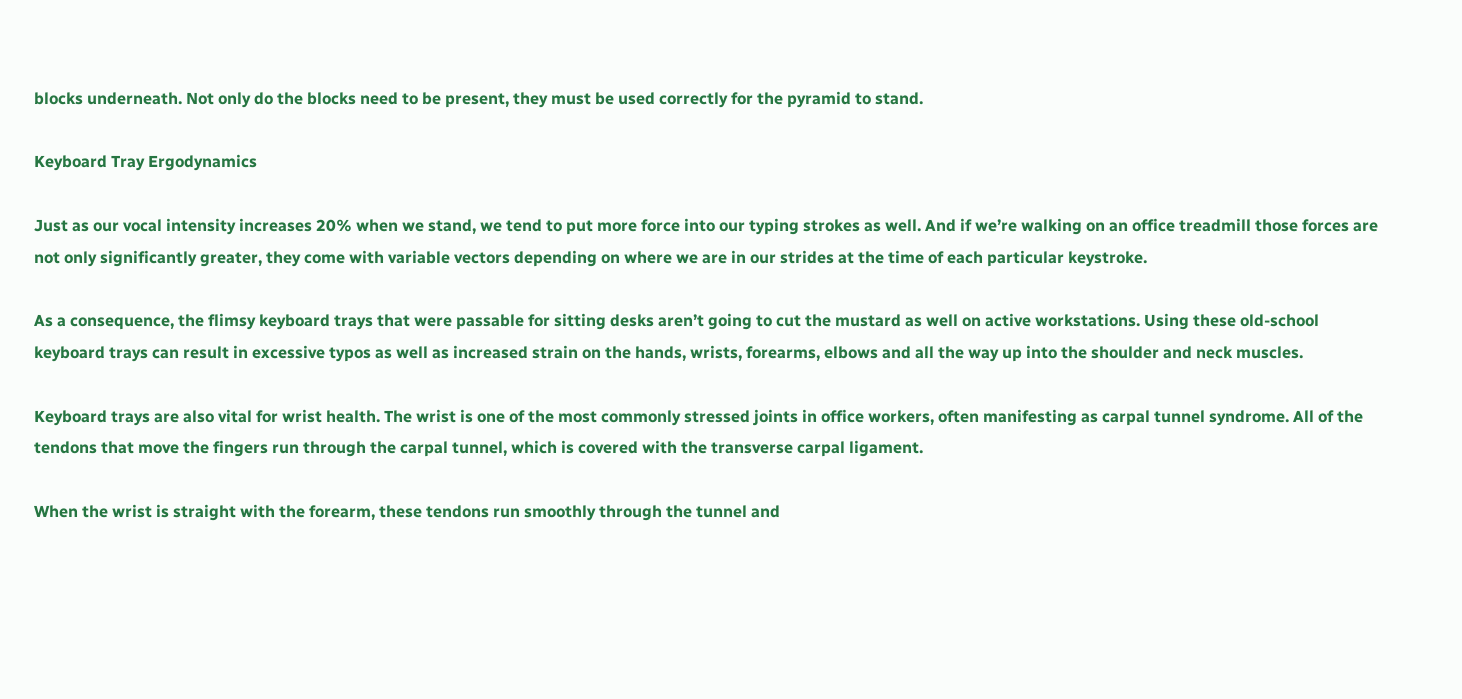blocks underneath. Not only do the blocks need to be present, they must be used correctly for the pyramid to stand.

Keyboard Tray Ergodynamics

Just as our vocal intensity increases 20% when we stand, we tend to put more force into our typing strokes as well. And if we’re walking on an office treadmill those forces are not only significantly greater, they come with variable vectors depending on where we are in our strides at the time of each particular keystroke.

As a consequence, the flimsy keyboard trays that were passable for sitting desks aren’t going to cut the mustard as well on active workstations. Using these old-school keyboard trays can result in excessive typos as well as increased strain on the hands, wrists, forearms, elbows and all the way up into the shoulder and neck muscles.

Keyboard trays are also vital for wrist health. The wrist is one of the most commonly stressed joints in office workers, often manifesting as carpal tunnel syndrome. All of the tendons that move the fingers run through the carpal tunnel, which is covered with the transverse carpal ligament.

When the wrist is straight with the forearm, these tendons run smoothly through the tunnel and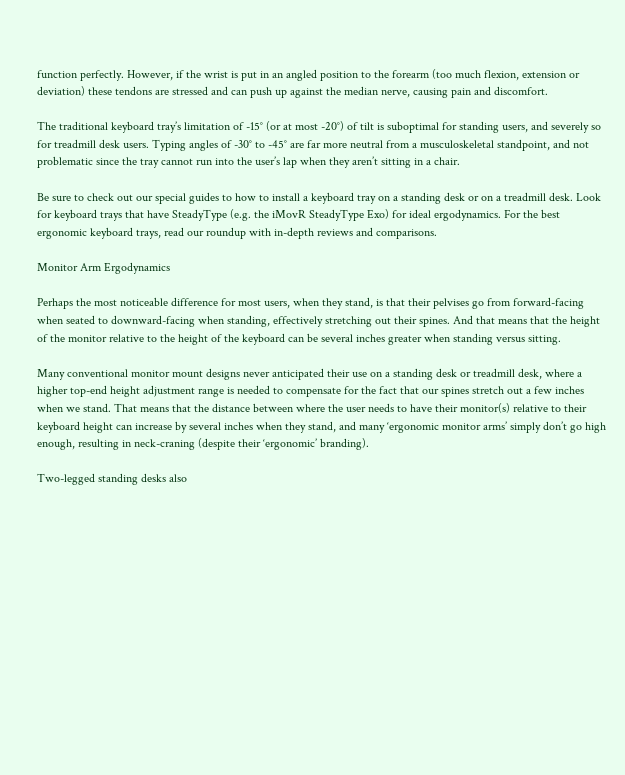function perfectly. However, if the wrist is put in an angled position to the forearm (too much flexion, extension or deviation) these tendons are stressed and can push up against the median nerve, causing pain and discomfort.

The traditional keyboard tray’s limitation of -15° (or at most -20°) of tilt is suboptimal for standing users, and severely so for treadmill desk users. Typing angles of -30° to -45° are far more neutral from a musculoskeletal standpoint, and not problematic since the tray cannot run into the user’s lap when they aren’t sitting in a chair.

Be sure to check out our special guides to how to install a keyboard tray on a standing desk or on a treadmill desk. Look for keyboard trays that have SteadyType (e.g. the iMovR SteadyType Exo) for ideal ergodynamics. For the best ergonomic keyboard trays, read our roundup with in-depth reviews and comparisons.

Monitor Arm Ergodynamics

Perhaps the most noticeable difference for most users, when they stand, is that their pelvises go from forward-facing when seated to downward-facing when standing, effectively stretching out their spines. And that means that the height of the monitor relative to the height of the keyboard can be several inches greater when standing versus sitting.

Many conventional monitor mount designs never anticipated their use on a standing desk or treadmill desk, where a higher top-end height adjustment range is needed to compensate for the fact that our spines stretch out a few inches when we stand. That means that the distance between where the user needs to have their monitor(s) relative to their keyboard height can increase by several inches when they stand, and many ‘ergonomic monitor arms’ simply don’t go high enough, resulting in neck-craning (despite their ‘ergonomic’ branding).

Two-legged standing desks also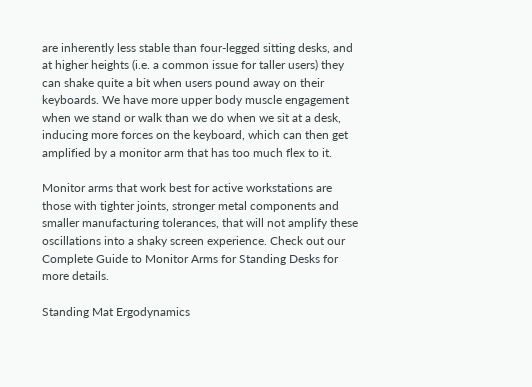are inherently less stable than four-legged sitting desks, and at higher heights (i.e. a common issue for taller users) they can shake quite a bit when users pound away on their keyboards. We have more upper body muscle engagement when we stand or walk than we do when we sit at a desk, inducing more forces on the keyboard, which can then get amplified by a monitor arm that has too much flex to it.

Monitor arms that work best for active workstations are those with tighter joints, stronger metal components and smaller manufacturing tolerances, that will not amplify these oscillations into a shaky screen experience. Check out our Complete Guide to Monitor Arms for Standing Desks for more details.

Standing Mat Ergodynamics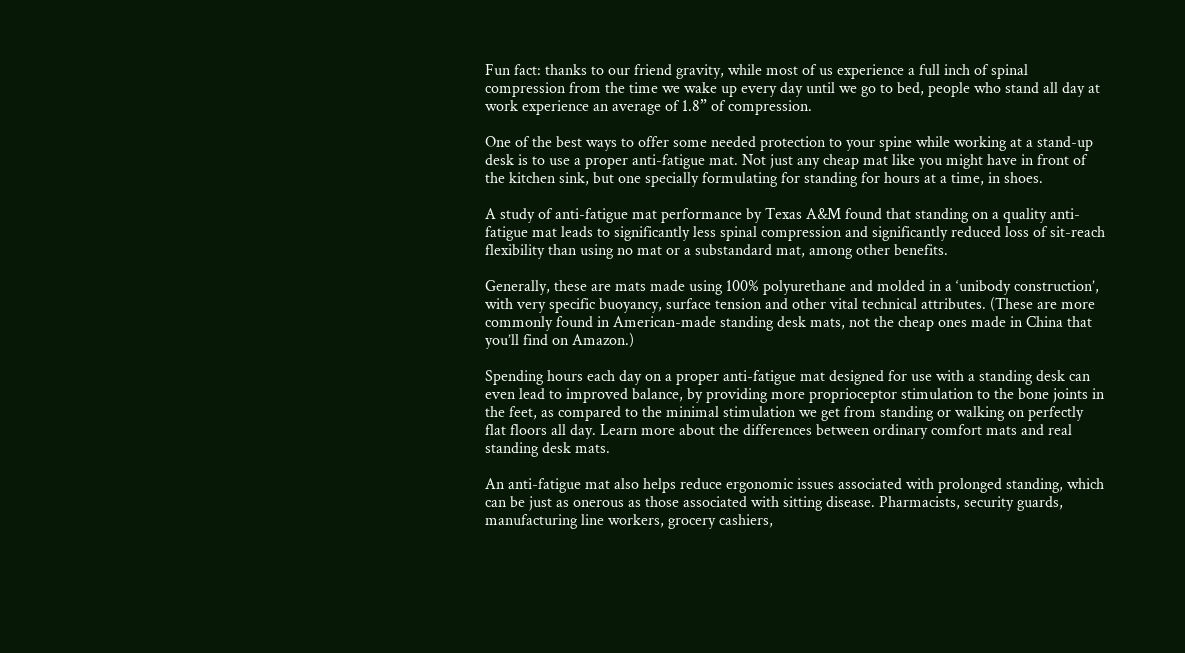Fun fact: thanks to our friend gravity, while most of us experience a full inch of spinal compression from the time we wake up every day until we go to bed, people who stand all day at work experience an average of 1.8” of compression.

One of the best ways to offer some needed protection to your spine while working at a stand-up desk is to use a proper anti-fatigue mat. Not just any cheap mat like you might have in front of the kitchen sink, but one specially formulating for standing for hours at a time, in shoes.

A study of anti-fatigue mat performance by Texas A&M found that standing on a quality anti-fatigue mat leads to significantly less spinal compression and significantly reduced loss of sit-reach flexibility than using no mat or a substandard mat, among other benefits.

Generally, these are mats made using 100% polyurethane and molded in a ‘unibody construction’, with very specific buoyancy, surface tension and other vital technical attributes. (These are more commonly found in American-made standing desk mats, not the cheap ones made in China that you’ll find on Amazon.)

Spending hours each day on a proper anti-fatigue mat designed for use with a standing desk can even lead to improved balance, by providing more proprioceptor stimulation to the bone joints in the feet, as compared to the minimal stimulation we get from standing or walking on perfectly flat floors all day. Learn more about the differences between ordinary comfort mats and real standing desk mats.

An anti-fatigue mat also helps reduce ergonomic issues associated with prolonged standing, which can be just as onerous as those associated with sitting disease. Pharmacists, security guards, manufacturing line workers, grocery cashiers,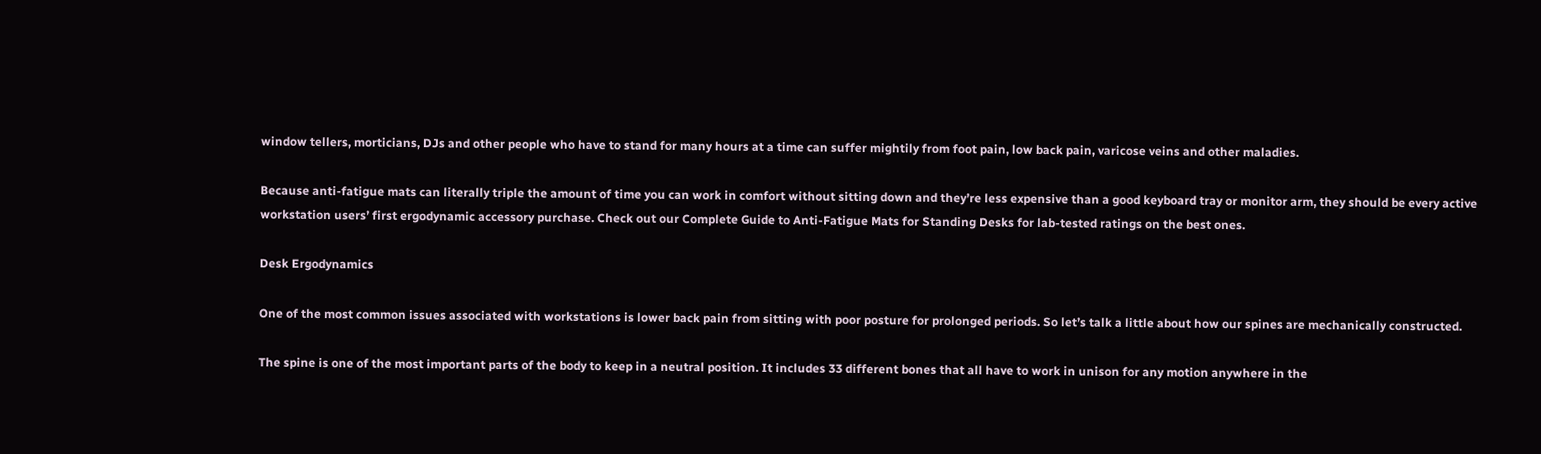window tellers, morticians, DJs and other people who have to stand for many hours at a time can suffer mightily from foot pain, low back pain, varicose veins and other maladies.

Because anti-fatigue mats can literally triple the amount of time you can work in comfort without sitting down and they’re less expensive than a good keyboard tray or monitor arm, they should be every active workstation users’ first ergodynamic accessory purchase. Check out our Complete Guide to Anti-Fatigue Mats for Standing Desks for lab-tested ratings on the best ones.

Desk Ergodynamics

One of the most common issues associated with workstations is lower back pain from sitting with poor posture for prolonged periods. So let’s talk a little about how our spines are mechanically constructed.

The spine is one of the most important parts of the body to keep in a neutral position. It includes 33 different bones that all have to work in unison for any motion anywhere in the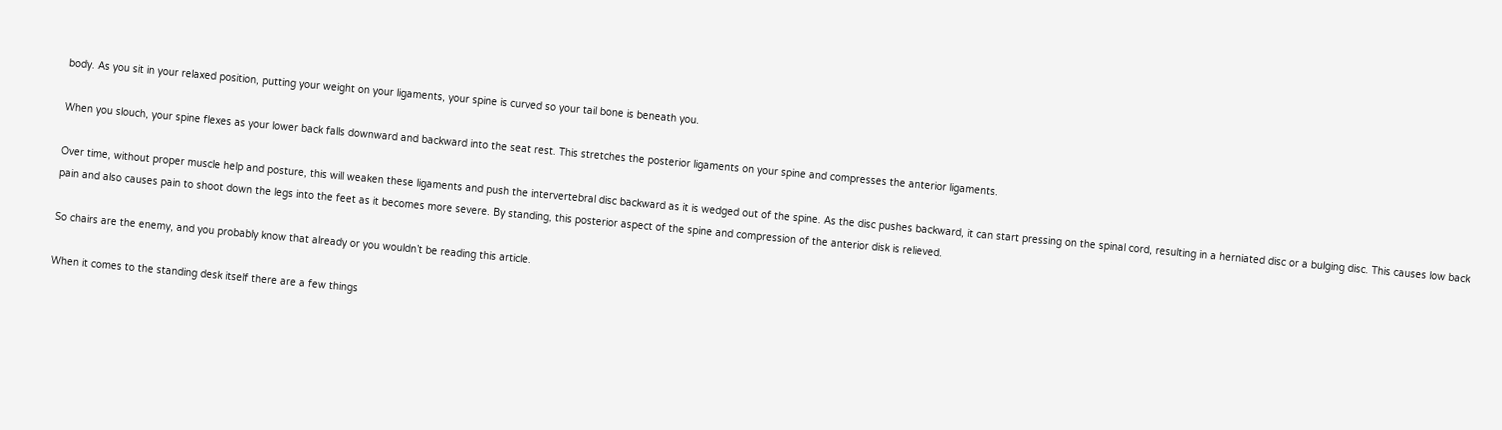body. As you sit in your relaxed position, putting your weight on your ligaments, your spine is curved so your tail bone is beneath you.

When you slouch, your spine flexes as your lower back falls downward and backward into the seat rest. This stretches the posterior ligaments on your spine and compresses the anterior ligaments.

Over time, without proper muscle help and posture, this will weaken these ligaments and push the intervertebral disc backward as it is wedged out of the spine. As the disc pushes backward, it can start pressing on the spinal cord, resulting in a herniated disc or a bulging disc. This causes low back pain and also causes pain to shoot down the legs into the feet as it becomes more severe. By standing, this posterior aspect of the spine and compression of the anterior disk is relieved.

So chairs are the enemy, and you probably know that already or you wouldn’t be reading this article.

When it comes to the standing desk itself there are a few things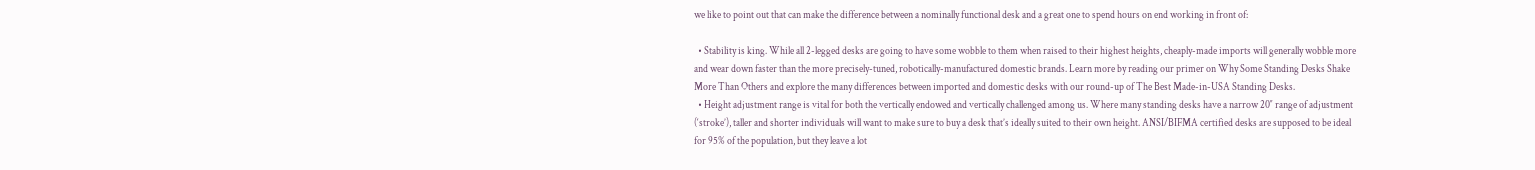we like to point out that can make the difference between a nominally functional desk and a great one to spend hours on end working in front of:

  • Stability is king. While all 2-legged desks are going to have some wobble to them when raised to their highest heights, cheaply-made imports will generally wobble more and wear down faster than the more precisely-tuned, robotically-manufactured domestic brands. Learn more by reading our primer on Why Some Standing Desks Shake More Than Others and explore the many differences between imported and domestic desks with our round-up of The Best Made-in-USA Standing Desks.
  • Height adjustment range is vital for both the vertically endowed and vertically challenged among us. Where many standing desks have a narrow 20″ range of adjustment (‘stroke’), taller and shorter individuals will want to make sure to buy a desk that’s ideally suited to their own height. ANSI/BIFMA certified desks are supposed to be ideal for 95% of the population, but they leave a lot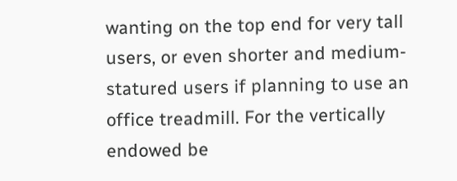wanting on the top end for very tall users, or even shorter and medium-statured users if planning to use an office treadmill. For the vertically endowed be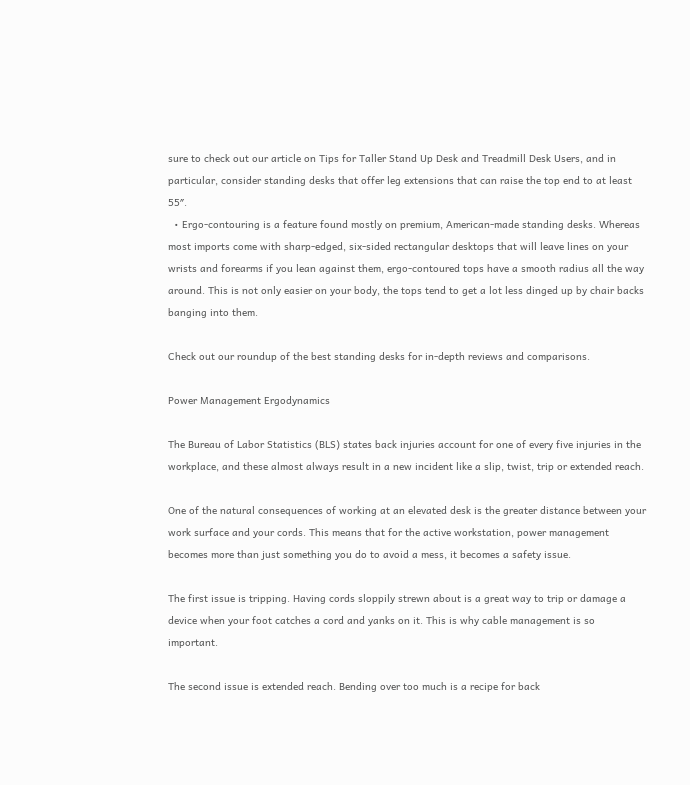sure to check out our article on Tips for Taller Stand Up Desk and Treadmill Desk Users, and in particular, consider standing desks that offer leg extensions that can raise the top end to at least 55″.
  • Ergo-contouring is a feature found mostly on premium, American-made standing desks. Whereas most imports come with sharp-edged, six-sided rectangular desktops that will leave lines on your wrists and forearms if you lean against them, ergo-contoured tops have a smooth radius all the way around. This is not only easier on your body, the tops tend to get a lot less dinged up by chair backs banging into them.

Check out our roundup of the best standing desks for in-depth reviews and comparisons.

Power Management Ergodynamics

The Bureau of Labor Statistics (BLS) states back injuries account for one of every five injuries in the workplace, and these almost always result in a new incident like a slip, twist, trip or extended reach.

One of the natural consequences of working at an elevated desk is the greater distance between your work surface and your cords. This means that for the active workstation, power management becomes more than just something you do to avoid a mess, it becomes a safety issue.

The first issue is tripping. Having cords sloppily strewn about is a great way to trip or damage a device when your foot catches a cord and yanks on it. This is why cable management is so important.

The second issue is extended reach. Bending over too much is a recipe for back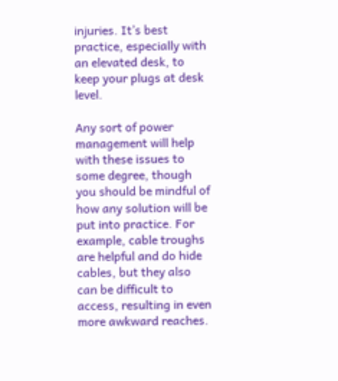injuries. It’s best practice, especially with an elevated desk, to keep your plugs at desk level.

Any sort of power management will help with these issues to some degree, though you should be mindful of how any solution will be put into practice. For example, cable troughs are helpful and do hide cables, but they also can be difficult to access, resulting in even more awkward reaches.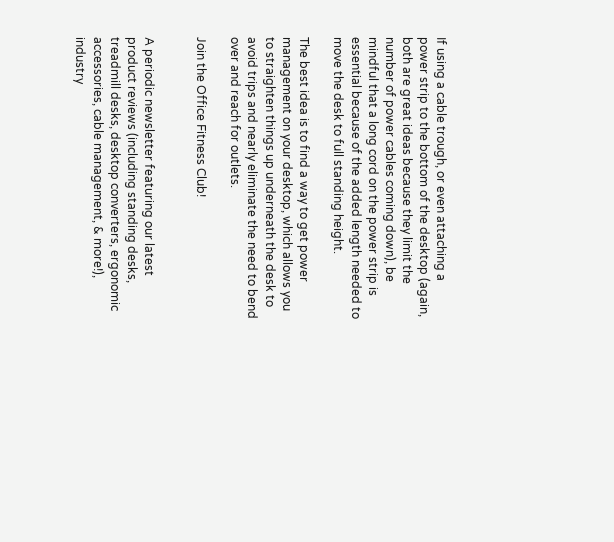If using a cable trough, or even attaching a power strip to the bottom of the desktop (again, both are great ideas because they limit the number of power cables coming down), be mindful that a long cord on the power strip is essential because of the added length needed to move the desk to full standing height.

The best idea is to find a way to get power management on your desktop, which allows you to straighten things up underneath the desk to avoid trips and nearly eliminate the need to bend over and reach for outlets.

Join the Office Fitness Club!


A periodic newsletter featuring our latest product reviews (including standing desks, treadmill desks, desktop converters, ergonomic accessories, cable management, & more!), industry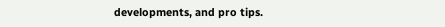developments, and pro tips.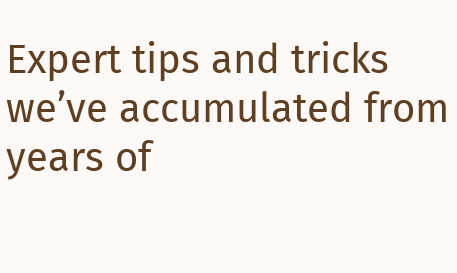Expert tips and tricks we’ve accumulated from years of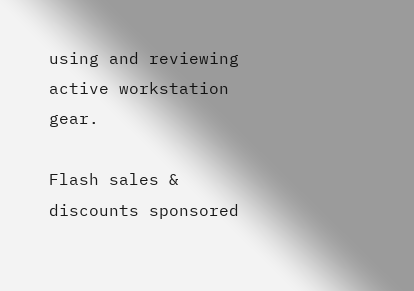using and reviewing active workstation gear.

Flash sales & discounts sponsored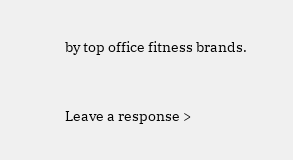by top office fitness brands.


Leave a response >